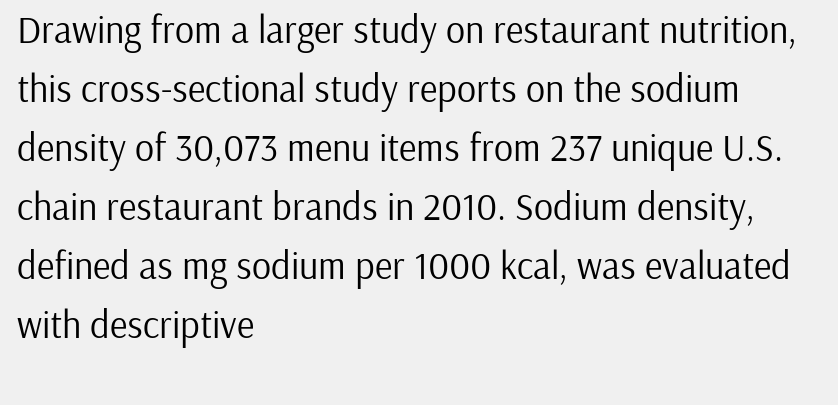Drawing from a larger study on restaurant nutrition, this cross-sectional study reports on the sodium density of 30,073 menu items from 237 unique U.S. chain restaurant brands in 2010. Sodium density, defined as mg sodium per 1000 kcal, was evaluated with descriptive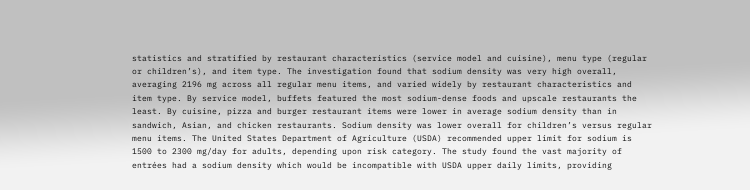statistics and stratified by restaurant characteristics (service model and cuisine), menu type (regular or children’s), and item type. The investigation found that sodium density was very high overall, averaging 2196 mg across all regular menu items, and varied widely by restaurant characteristics and item type. By service model, buffets featured the most sodium-dense foods and upscale restaurants the least. By cuisine, pizza and burger restaurant items were lower in average sodium density than in sandwich, Asian, and chicken restaurants. Sodium density was lower overall for children’s versus regular menu items. The United States Department of Agriculture (USDA) recommended upper limit for sodium is 1500 to 2300 mg/day for adults, depending upon risk category. The study found the vast majority of entrées had a sodium density which would be incompatible with USDA upper daily limits, providing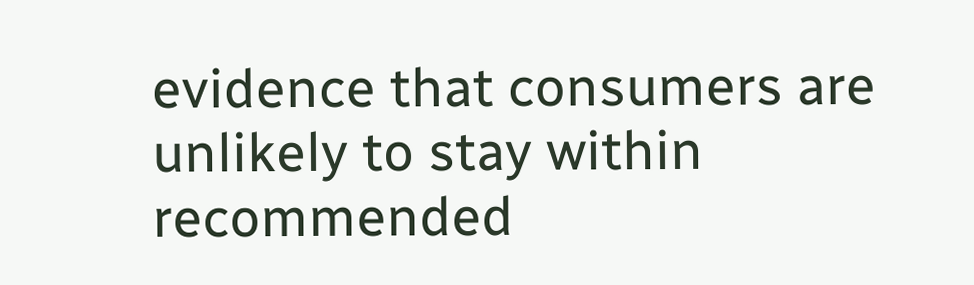evidence that consumers are unlikely to stay within recommended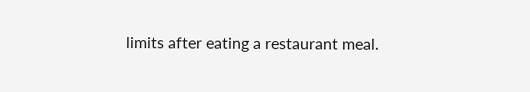limits after eating a restaurant meal.